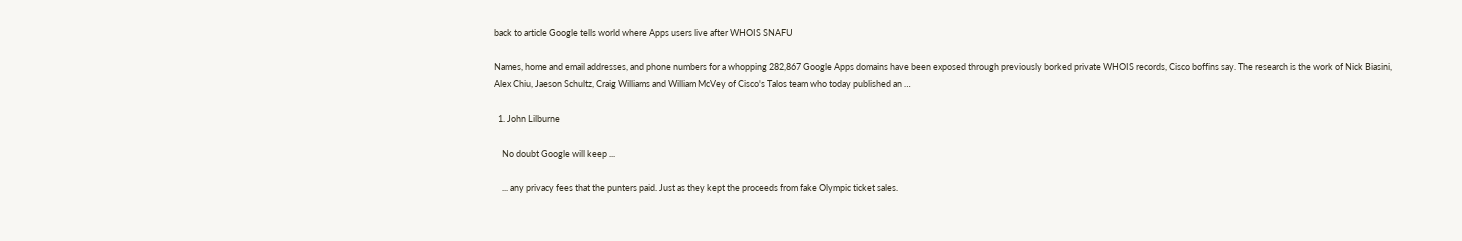back to article Google tells world where Apps users live after WHOIS SNAFU

Names, home and email addresses, and phone numbers for a whopping 282,867 Google Apps domains have been exposed through previously borked private WHOIS records, Cisco boffins say. The research is the work of Nick Biasini, Alex Chiu, Jaeson Schultz, Craig Williams and William McVey of Cisco's Talos team who today published an …

  1. John Lilburne

    No doubt Google will keep ...

    ... any privacy fees that the punters paid. Just as they kept the proceeds from fake Olympic ticket sales.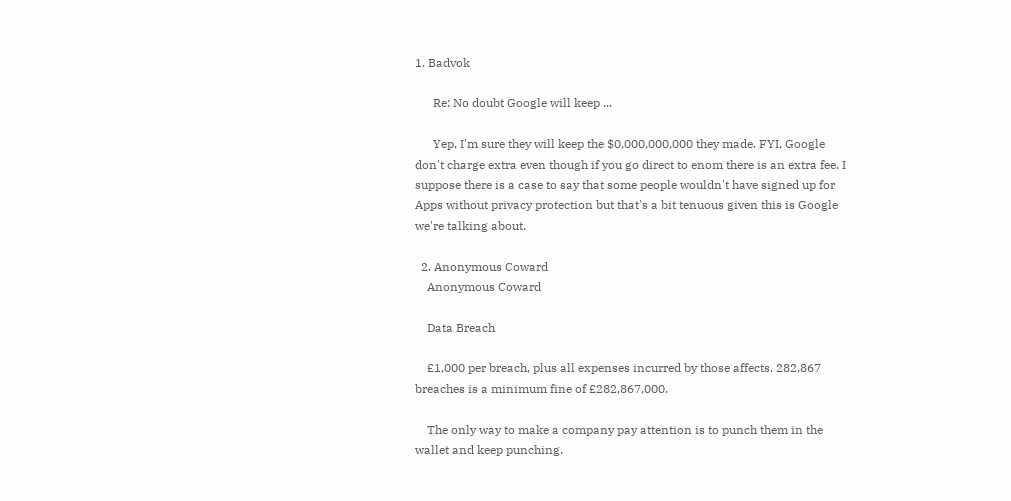1. Badvok

      Re: No doubt Google will keep ...

      Yep, I'm sure they will keep the $0,000,000,000 they made. FYI, Google don't charge extra even though if you go direct to enom there is an extra fee. I suppose there is a case to say that some people wouldn't have signed up for Apps without privacy protection but that's a bit tenuous given this is Google we're talking about.

  2. Anonymous Coward
    Anonymous Coward

    Data Breach

    £1,000 per breach, plus all expenses incurred by those affects. 282,867 breaches is a minimum fine of £282,867,000.

    The only way to make a company pay attention is to punch them in the wallet and keep punching.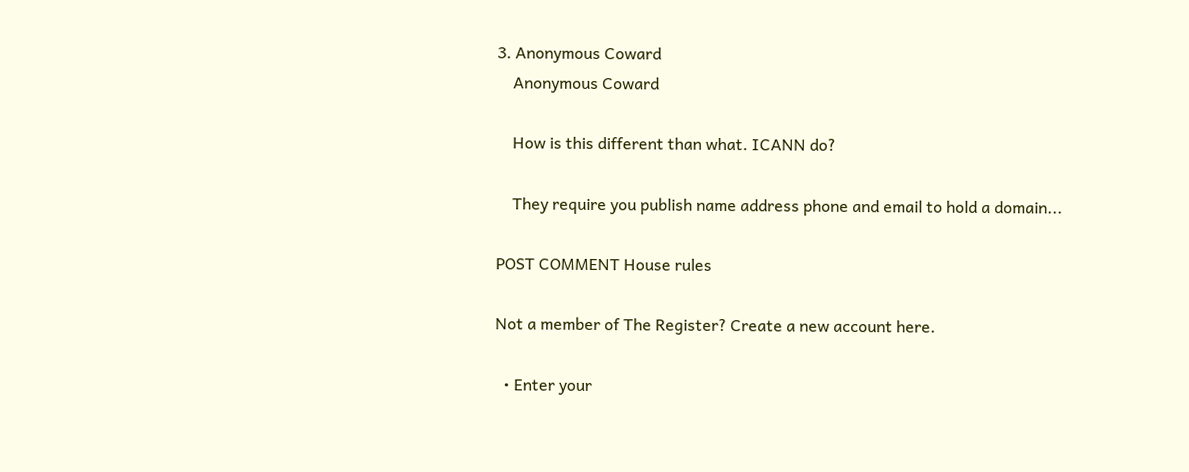3. Anonymous Coward
    Anonymous Coward

    How is this different than what. ICANN do?

    They require you publish name address phone and email to hold a domain...

POST COMMENT House rules

Not a member of The Register? Create a new account here.

  • Enter your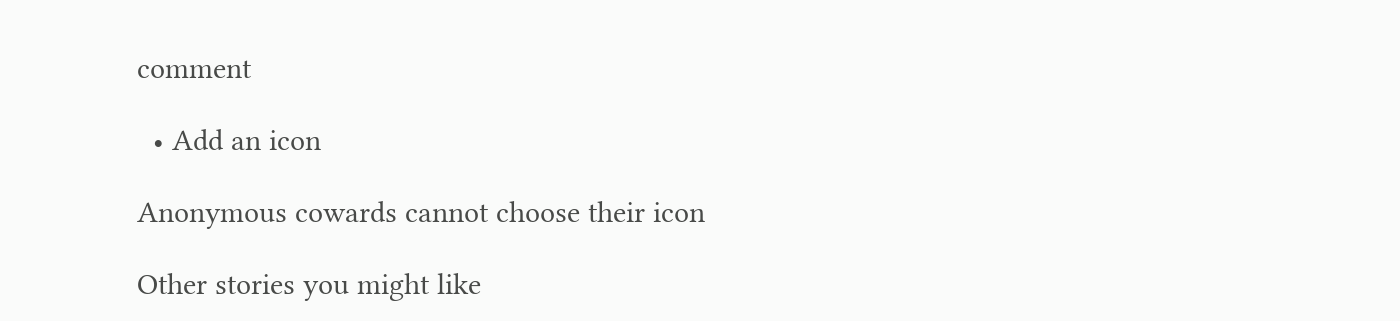comment

  • Add an icon

Anonymous cowards cannot choose their icon

Other stories you might like